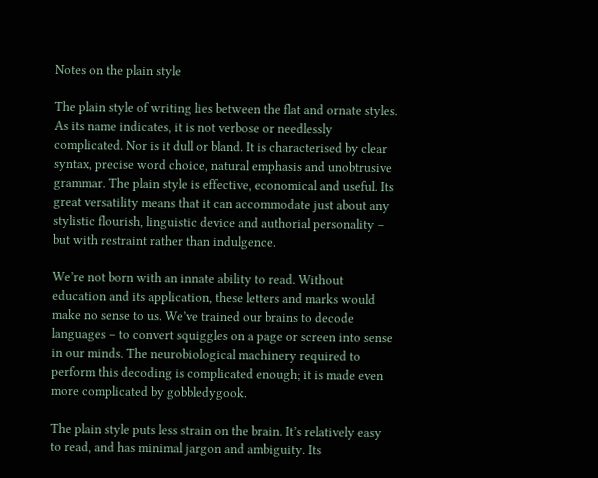Notes on the plain style

The plain style of writing lies between the flat and ornate styles. As its name indicates, it is not verbose or needlessly complicated. Nor is it dull or bland. It is characterised by clear syntax, precise word choice, natural emphasis and unobtrusive grammar. The plain style is effective, economical and useful. Its great versatility means that it can accommodate just about any stylistic flourish, linguistic device and authorial personality – but with restraint rather than indulgence.

We’re not born with an innate ability to read. Without education and its application, these letters and marks would make no sense to us. We’ve trained our brains to decode languages – to convert squiggles on a page or screen into sense in our minds. The neurobiological machinery required to perform this decoding is complicated enough; it is made even more complicated by gobbledygook.

The plain style puts less strain on the brain. It’s relatively easy to read, and has minimal jargon and ambiguity. Its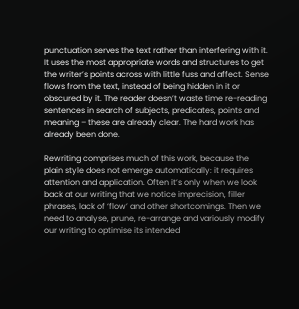punctuation serves the text rather than interfering with it. It uses the most appropriate words and structures to get the writer’s points across with little fuss and affect. Sense flows from the text, instead of being hidden in it or obscured by it. The reader doesn’t waste time re-reading sentences in search of subjects, predicates, points and meaning – these are already clear. The hard work has already been done.

Rewriting comprises much of this work, because the plain style does not emerge automatically: it requires attention and application. Often it’s only when we look back at our writing that we notice imprecision, filler phrases, lack of ‘flow’ and other shortcomings. Then we need to analyse, prune, re-arrange and variously modify our writing to optimise its intended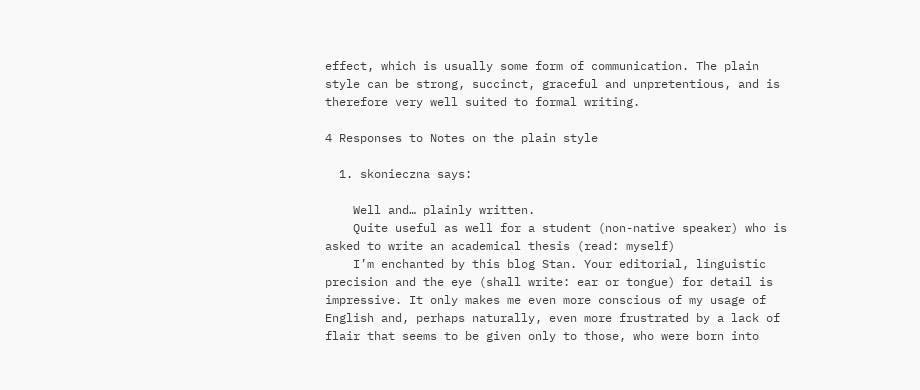effect, which is usually some form of communication. The plain style can be strong, succinct, graceful and unpretentious, and is therefore very well suited to formal writing.

4 Responses to Notes on the plain style

  1. skonieczna says:

    Well and… plainly written.
    Quite useful as well for a student (non-native speaker) who is asked to write an academical thesis (read: myself)
    I’m enchanted by this blog Stan. Your editorial, linguistic precision and the eye (shall write: ear or tongue) for detail is impressive. It only makes me even more conscious of my usage of English and, perhaps naturally, even more frustrated by a lack of flair that seems to be given only to those, who were born into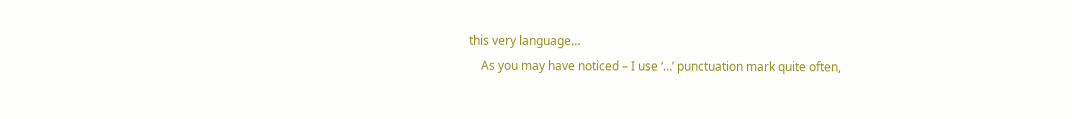this very language…
    As you may have noticed – I use ‘…’ punctuation mark quite often,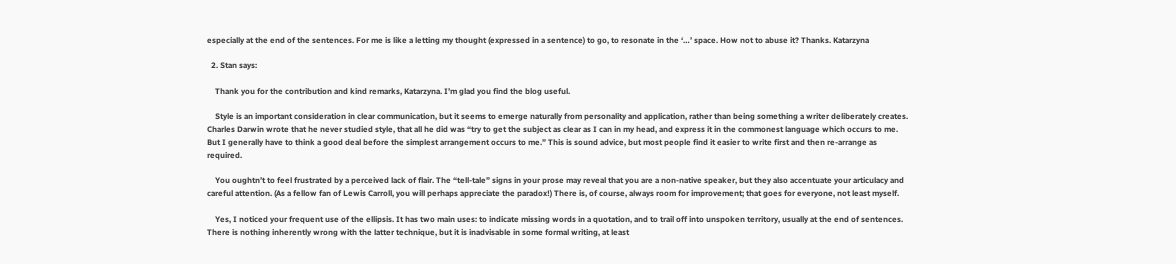especially at the end of the sentences. For me is like a letting my thought (expressed in a sentence) to go, to resonate in the ‘…’ space. How not to abuse it? Thanks. Katarzyna

  2. Stan says:

    Thank you for the contribution and kind remarks, Katarzyna. I’m glad you find the blog useful.

    Style is an important consideration in clear communication, but it seems to emerge naturally from personality and application, rather than being something a writer deliberately creates. Charles Darwin wrote that he never studied style, that all he did was “try to get the subject as clear as I can in my head, and express it in the commonest language which occurs to me. But I generally have to think a good deal before the simplest arrangement occurs to me.” This is sound advice, but most people find it easier to write first and then re-arrange as required.

    You oughtn’t to feel frustrated by a perceived lack of flair. The “tell-tale” signs in your prose may reveal that you are a non-native speaker, but they also accentuate your articulacy and careful attention. (As a fellow fan of Lewis Carroll, you will perhaps appreciate the paradox!) There is, of course, always room for improvement; that goes for everyone, not least myself.

    Yes, I noticed your frequent use of the ellipsis. It has two main uses: to indicate missing words in a quotation, and to trail off into unspoken territory, usually at the end of sentences. There is nothing inherently wrong with the latter technique, but it is inadvisable in some formal writing, at least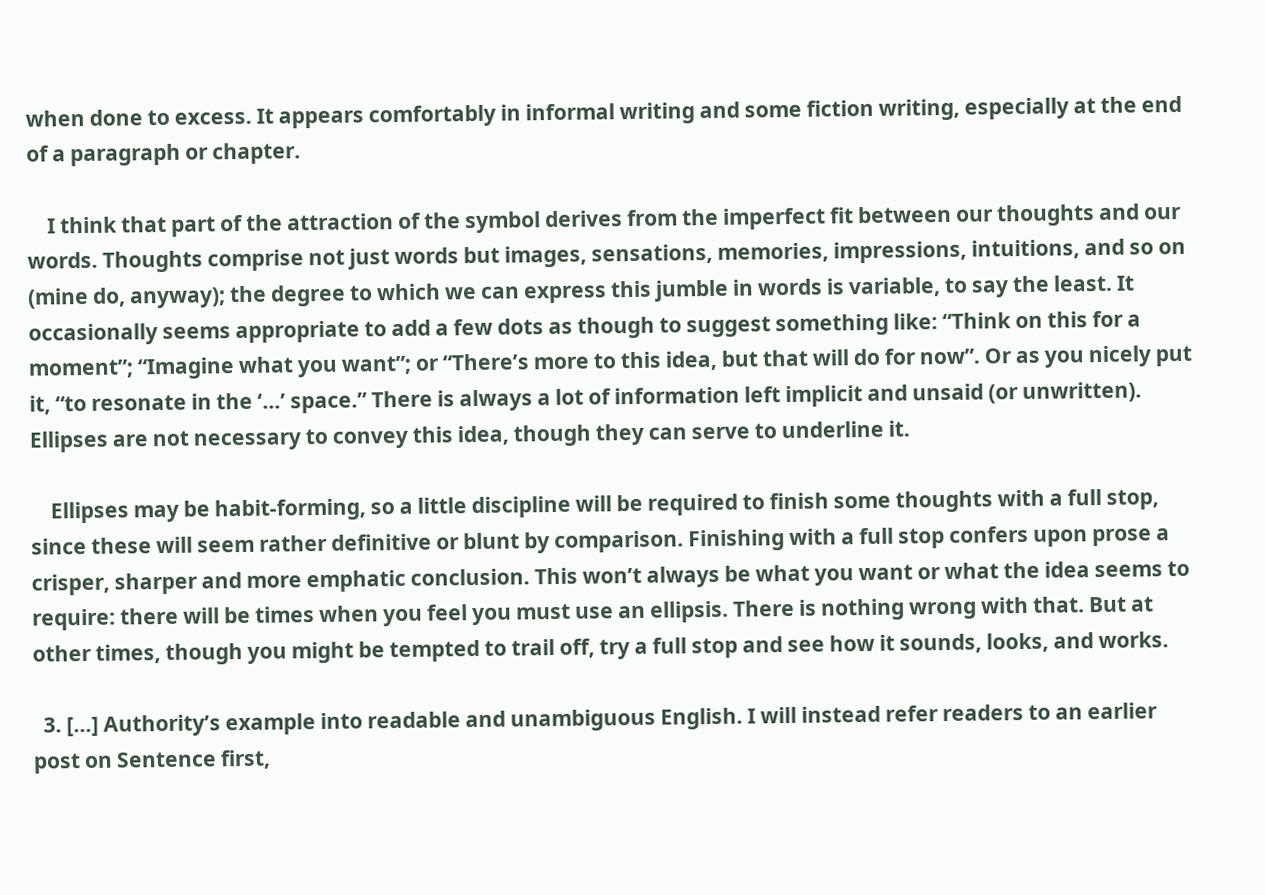when done to excess. It appears comfortably in informal writing and some fiction writing, especially at the end of a paragraph or chapter.

    I think that part of the attraction of the symbol derives from the imperfect fit between our thoughts and our words. Thoughts comprise not just words but images, sensations, memories, impressions, intuitions, and so on (mine do, anyway); the degree to which we can express this jumble in words is variable, to say the least. It occasionally seems appropriate to add a few dots as though to suggest something like: “Think on this for a moment”; “Imagine what you want”; or “There’s more to this idea, but that will do for now”. Or as you nicely put it, “to resonate in the ‘…’ space.” There is always a lot of information left implicit and unsaid (or unwritten). Ellipses are not necessary to convey this idea, though they can serve to underline it.

    Ellipses may be habit-forming, so a little discipline will be required to finish some thoughts with a full stop, since these will seem rather definitive or blunt by comparison. Finishing with a full stop confers upon prose a crisper, sharper and more emphatic conclusion. This won’t always be what you want or what the idea seems to require: there will be times when you feel you must use an ellipsis. There is nothing wrong with that. But at other times, though you might be tempted to trail off, try a full stop and see how it sounds, looks, and works.

  3. […] Authority’s example into readable and unambiguous English. I will instead refer readers to an earlier post on Sentence first,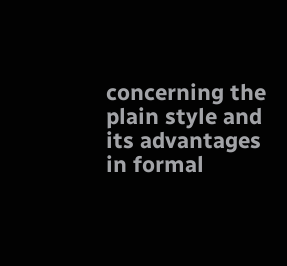concerning the plain style and its advantages in formal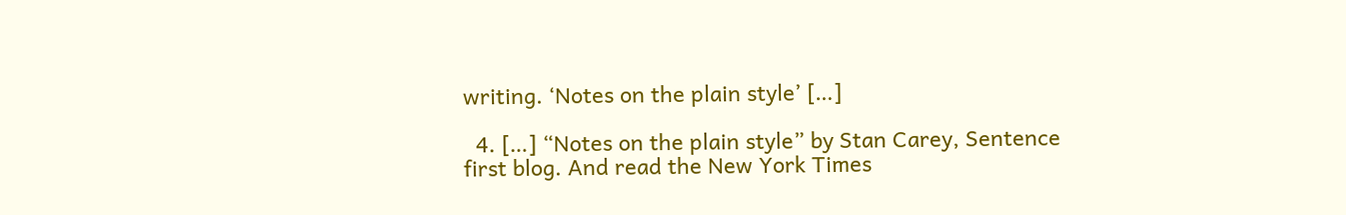writing. ‘Notes on the plain style’ […]

  4. […] “Notes on the plain style” by Stan Carey, Sentence first blog. And read the New York Times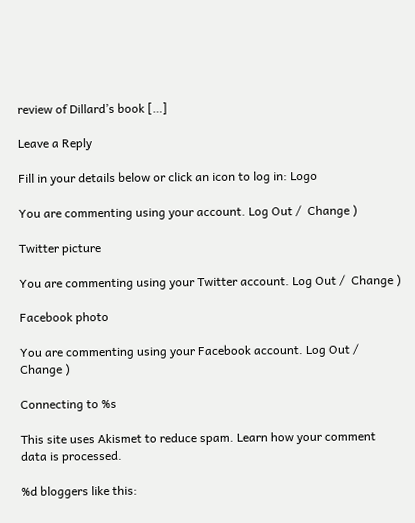review of Dillard’s book […]

Leave a Reply

Fill in your details below or click an icon to log in: Logo

You are commenting using your account. Log Out /  Change )

Twitter picture

You are commenting using your Twitter account. Log Out /  Change )

Facebook photo

You are commenting using your Facebook account. Log Out /  Change )

Connecting to %s

This site uses Akismet to reduce spam. Learn how your comment data is processed.

%d bloggers like this: